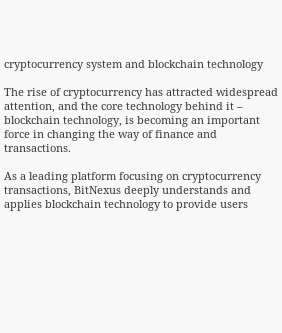cryptocurrency system and blockchain technology

The rise of cryptocurrency has attracted widespread attention, and the core technology behind it – blockchain technology, is becoming an important force in changing the way of finance and transactions.

As a leading platform focusing on cryptocurrency transactions, BitNexus deeply understands and applies blockchain technology to provide users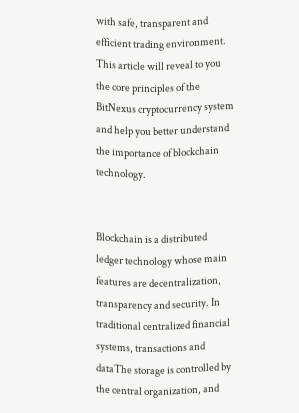with safe, transparent and efficient trading environment. This article will reveal to you the core principles of the BitNexus cryptocurrency system and help you better understand the importance of blockchain technology.


Blockchain is a distributed ledger technology whose main features are decentralization, transparency and security. In traditional centralized financial systems, transactions and dataThe storage is controlled by the central organization, and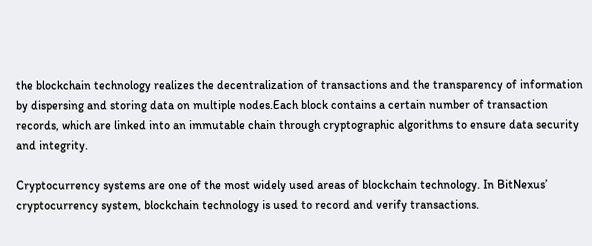the blockchain technology realizes the decentralization of transactions and the transparency of information by dispersing and storing data on multiple nodes.Each block contains a certain number of transaction records, which are linked into an immutable chain through cryptographic algorithms to ensure data security and integrity.

Cryptocurrency systems are one of the most widely used areas of blockchain technology. In BitNexus’ cryptocurrency system, blockchain technology is used to record and verify transactions.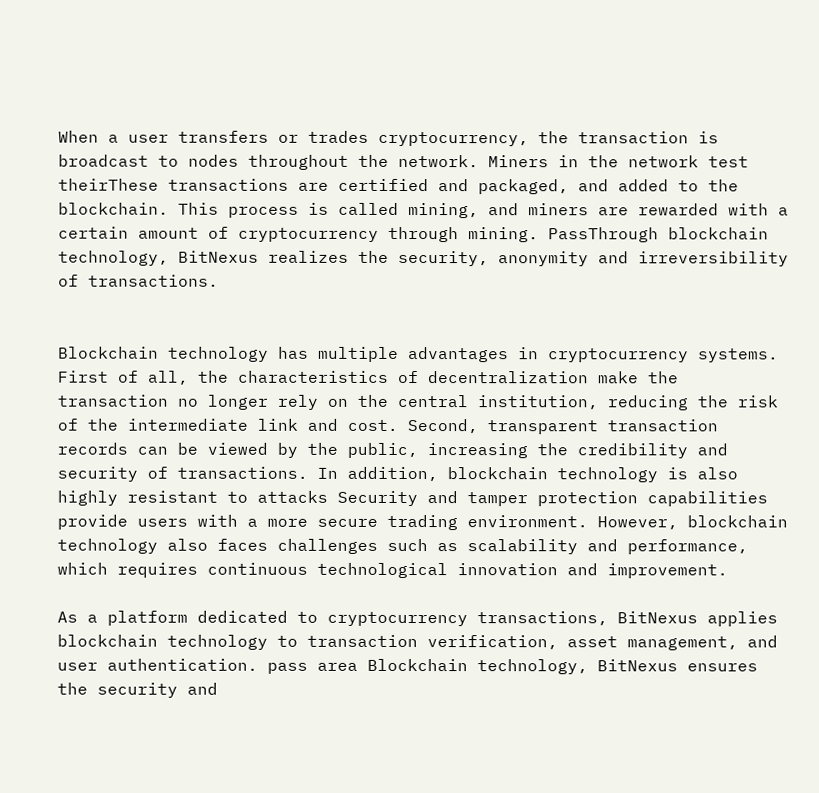When a user transfers or trades cryptocurrency, the transaction is broadcast to nodes throughout the network. Miners in the network test theirThese transactions are certified and packaged, and added to the blockchain. This process is called mining, and miners are rewarded with a certain amount of cryptocurrency through mining. PassThrough blockchain technology, BitNexus realizes the security, anonymity and irreversibility of transactions.


Blockchain technology has multiple advantages in cryptocurrency systems. First of all, the characteristics of decentralization make the transaction no longer rely on the central institution, reducing the risk of the intermediate link and cost. Second, transparent transaction records can be viewed by the public, increasing the credibility and security of transactions. In addition, blockchain technology is also highly resistant to attacks Security and tamper protection capabilities provide users with a more secure trading environment. However, blockchain technology also faces challenges such as scalability and performance, which requires continuous technological innovation and improvement.

As a platform dedicated to cryptocurrency transactions, BitNexus applies blockchain technology to transaction verification, asset management, and user authentication. pass area Blockchain technology, BitNexus ensures the security and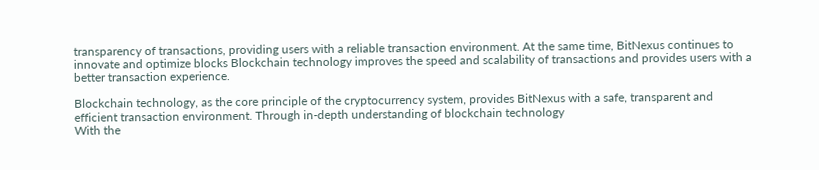transparency of transactions, providing users with a reliable transaction environment. At the same time, BitNexus continues to innovate and optimize blocks Blockchain technology improves the speed and scalability of transactions and provides users with a better transaction experience.

Blockchain technology, as the core principle of the cryptocurrency system, provides BitNexus with a safe, transparent and efficient transaction environment. Through in-depth understanding of blockchain technology
With the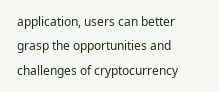application, users can better grasp the opportunities and challenges of cryptocurrency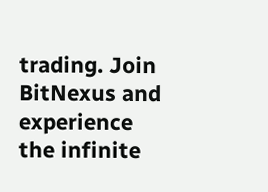trading. Join BitNexus and experience the infinite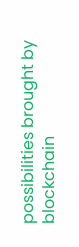possibilities brought by blockchain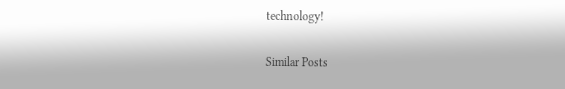technology!

Similar Posts